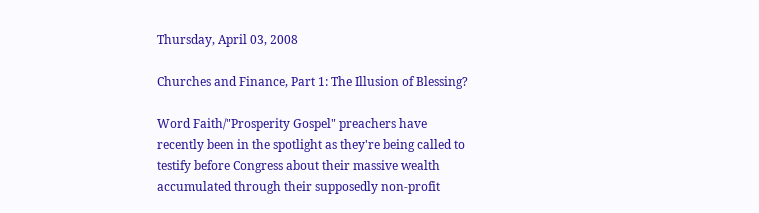Thursday, April 03, 2008

Churches and Finance, Part 1: The Illusion of Blessing?

Word Faith/"Prosperity Gospel" preachers have recently been in the spotlight as they're being called to testify before Congress about their massive wealth accumulated through their supposedly non-profit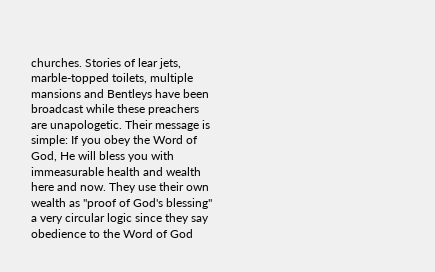churches. Stories of lear jets, marble-topped toilets, multiple mansions and Bentleys have been broadcast while these preachers are unapologetic. Their message is simple: If you obey the Word of God, He will bless you with immeasurable health and wealth here and now. They use their own wealth as "proof of God's blessing" a very circular logic since they say obedience to the Word of God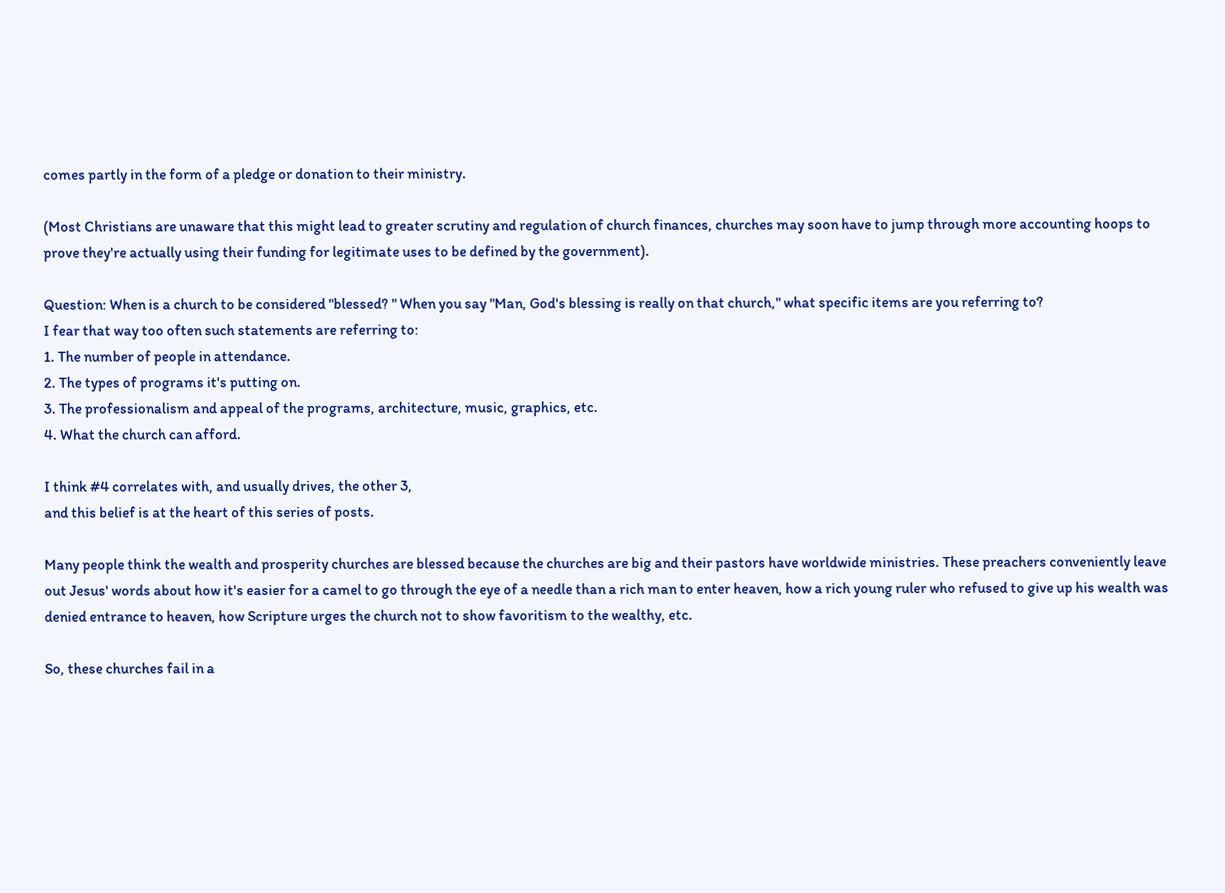comes partly in the form of a pledge or donation to their ministry.

(Most Christians are unaware that this might lead to greater scrutiny and regulation of church finances, churches may soon have to jump through more accounting hoops to prove they're actually using their funding for legitimate uses to be defined by the government).

Question: When is a church to be considered "blessed? " When you say "Man, God's blessing is really on that church," what specific items are you referring to?
I fear that way too often such statements are referring to:
1. The number of people in attendance.
2. The types of programs it's putting on.
3. The professionalism and appeal of the programs, architecture, music, graphics, etc.
4. What the church can afford.

I think #4 correlates with, and usually drives, the other 3,
and this belief is at the heart of this series of posts.

Many people think the wealth and prosperity churches are blessed because the churches are big and their pastors have worldwide ministries. These preachers conveniently leave out Jesus' words about how it's easier for a camel to go through the eye of a needle than a rich man to enter heaven, how a rich young ruler who refused to give up his wealth was denied entrance to heaven, how Scripture urges the church not to show favoritism to the wealthy, etc.

So, these churches fail in a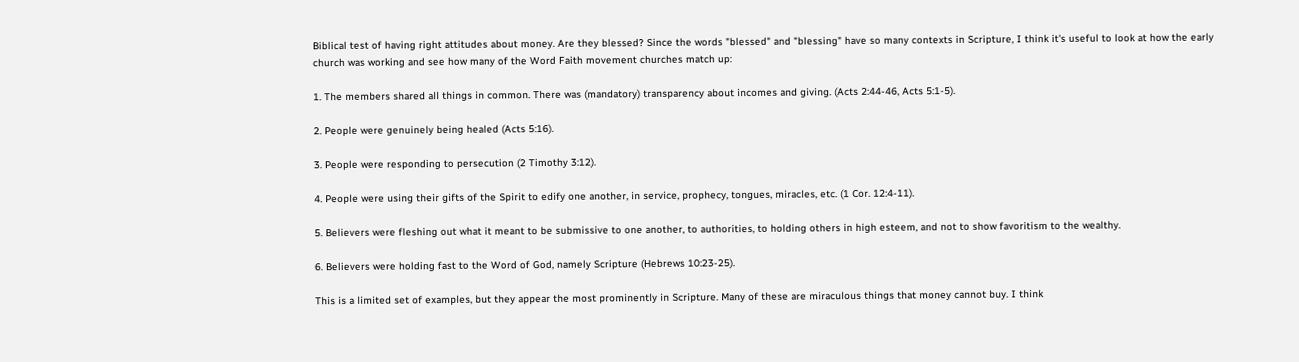Biblical test of having right attitudes about money. Are they blessed? Since the words "blessed" and "blessing" have so many contexts in Scripture, I think it's useful to look at how the early church was working and see how many of the Word Faith movement churches match up:

1. The members shared all things in common. There was (mandatory) transparency about incomes and giving. (Acts 2:44-46, Acts 5:1-5).

2. People were genuinely being healed (Acts 5:16).

3. People were responding to persecution (2 Timothy 3:12).

4. People were using their gifts of the Spirit to edify one another, in service, prophecy, tongues, miracles, etc. (1 Cor. 12:4-11).

5. Believers were fleshing out what it meant to be submissive to one another, to authorities, to holding others in high esteem, and not to show favoritism to the wealthy.

6. Believers were holding fast to the Word of God, namely Scripture (Hebrews 10:23-25).

This is a limited set of examples, but they appear the most prominently in Scripture. Many of these are miraculous things that money cannot buy. I think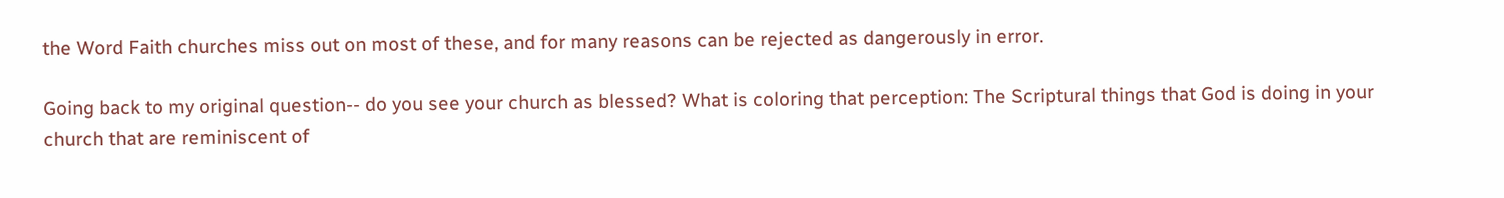the Word Faith churches miss out on most of these, and for many reasons can be rejected as dangerously in error.

Going back to my original question-- do you see your church as blessed? What is coloring that perception: The Scriptural things that God is doing in your church that are reminiscent of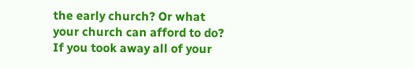the early church? Or what your church can afford to do? If you took away all of your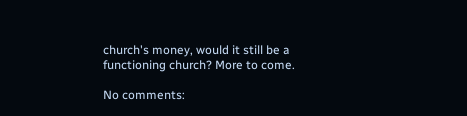church's money, would it still be a functioning church? More to come.

No comments: